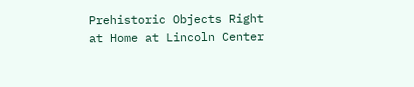Prehistoric Objects Right at Home at Lincoln Center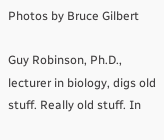Photos by Bruce Gilbert

Guy Robinson, Ph.D., lecturer in biology, digs old stuff. Really old stuff. In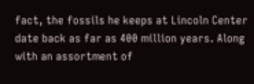fact, the fossils he keeps at Lincoln Center date back as far as 400 million years. Along with an assortment of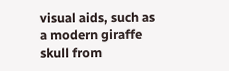visual aids, such as a modern giraffe skull from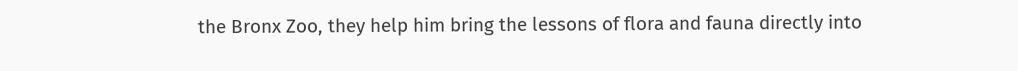the Bronx Zoo, they help him bring the lessons of flora and fauna directly into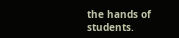the hands of students.